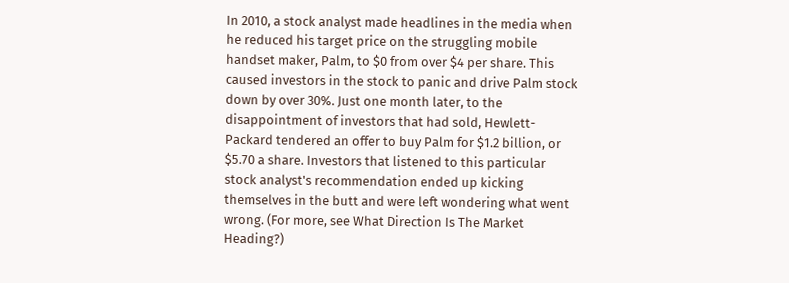In 2010, a stock analyst made headlines in the media when he reduced his target price on the struggling mobile handset maker, Palm, to $0 from over $4 per share. This caused investors in the stock to panic and drive Palm stock down by over 30%. Just one month later, to the disappointment of investors that had sold, Hewlett-Packard tendered an offer to buy Palm for $1.2 billion, or $5.70 a share. Investors that listened to this particular stock analyst's recommendation ended up kicking themselves in the butt and were left wondering what went wrong. (For more, see What Direction Is The Market Heading?)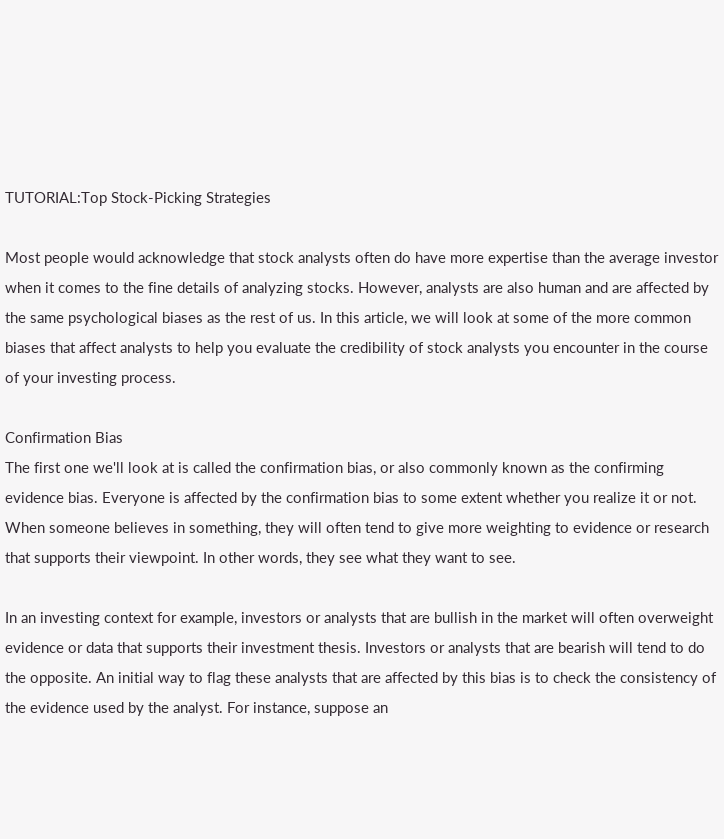TUTORIAL:Top Stock-Picking Strategies

Most people would acknowledge that stock analysts often do have more expertise than the average investor when it comes to the fine details of analyzing stocks. However, analysts are also human and are affected by the same psychological biases as the rest of us. In this article, we will look at some of the more common biases that affect analysts to help you evaluate the credibility of stock analysts you encounter in the course of your investing process.

Confirmation Bias
The first one we'll look at is called the confirmation bias, or also commonly known as the confirming evidence bias. Everyone is affected by the confirmation bias to some extent whether you realize it or not. When someone believes in something, they will often tend to give more weighting to evidence or research that supports their viewpoint. In other words, they see what they want to see.

In an investing context for example, investors or analysts that are bullish in the market will often overweight evidence or data that supports their investment thesis. Investors or analysts that are bearish will tend to do the opposite. An initial way to flag these analysts that are affected by this bias is to check the consistency of the evidence used by the analyst. For instance, suppose an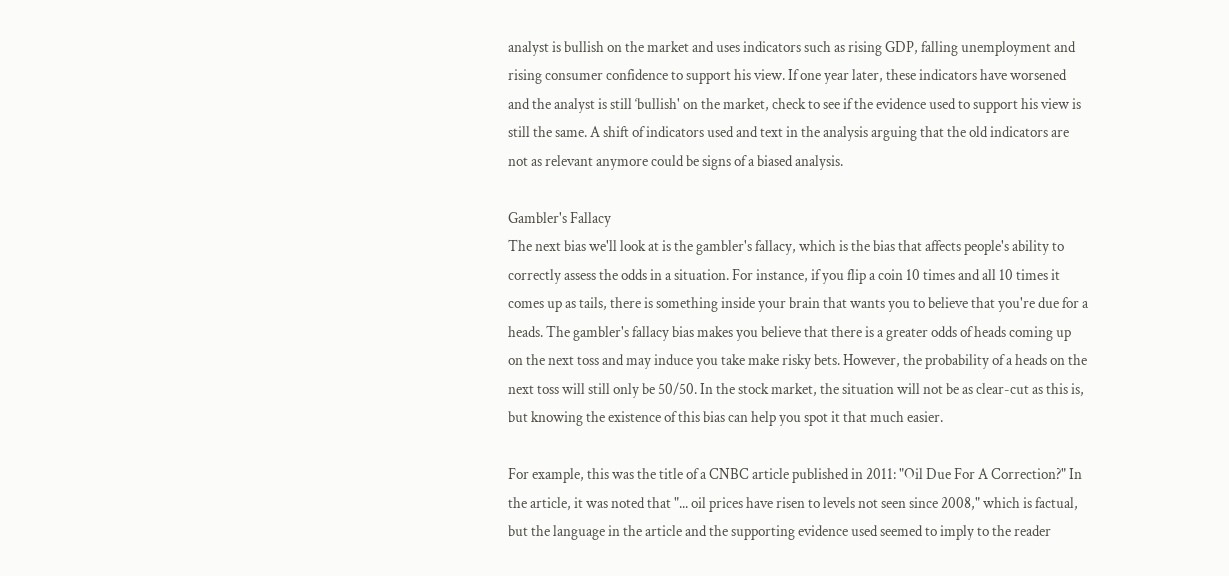analyst is bullish on the market and uses indicators such as rising GDP, falling unemployment and rising consumer confidence to support his view. If one year later, these indicators have worsened and the analyst is still ‘bullish' on the market, check to see if the evidence used to support his view is still the same. A shift of indicators used and text in the analysis arguing that the old indicators are not as relevant anymore could be signs of a biased analysis.

Gambler's Fallacy
The next bias we'll look at is the gambler's fallacy, which is the bias that affects people's ability to correctly assess the odds in a situation. For instance, if you flip a coin 10 times and all 10 times it comes up as tails, there is something inside your brain that wants you to believe that you're due for a heads. The gambler's fallacy bias makes you believe that there is a greater odds of heads coming up on the next toss and may induce you take make risky bets. However, the probability of a heads on the next toss will still only be 50/50. In the stock market, the situation will not be as clear-cut as this is, but knowing the existence of this bias can help you spot it that much easier.

For example, this was the title of a CNBC article published in 2011: "Oil Due For A Correction?" In the article, it was noted that "... oil prices have risen to levels not seen since 2008," which is factual, but the language in the article and the supporting evidence used seemed to imply to the reader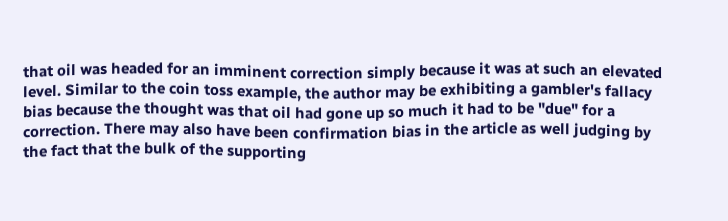that oil was headed for an imminent correction simply because it was at such an elevated level. Similar to the coin toss example, the author may be exhibiting a gambler's fallacy bias because the thought was that oil had gone up so much it had to be "due" for a correction. There may also have been confirmation bias in the article as well judging by the fact that the bulk of the supporting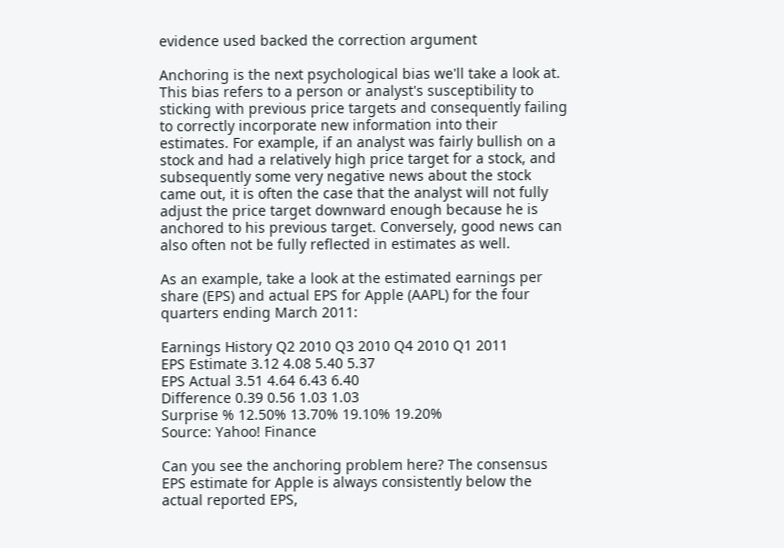evidence used backed the correction argument

Anchoring is the next psychological bias we'll take a look at. This bias refers to a person or analyst's susceptibility to sticking with previous price targets and consequently failing to correctly incorporate new information into their estimates. For example, if an analyst was fairly bullish on a stock and had a relatively high price target for a stock, and subsequently some very negative news about the stock came out, it is often the case that the analyst will not fully adjust the price target downward enough because he is anchored to his previous target. Conversely, good news can also often not be fully reflected in estimates as well.

As an example, take a look at the estimated earnings per share (EPS) and actual EPS for Apple (AAPL) for the four quarters ending March 2011:

Earnings History Q2 2010 Q3 2010 Q4 2010 Q1 2011
EPS Estimate 3.12 4.08 5.40 5.37
EPS Actual 3.51 4.64 6.43 6.40
Difference 0.39 0.56 1.03 1.03
Surprise % 12.50% 13.70% 19.10% 19.20%
Source: Yahoo! Finance

Can you see the anchoring problem here? The consensus EPS estimate for Apple is always consistently below the actual reported EPS,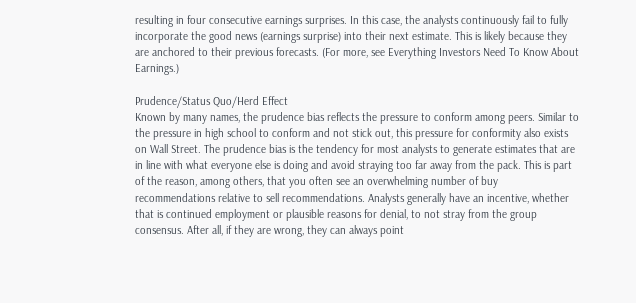resulting in four consecutive earnings surprises. In this case, the analysts continuously fail to fully incorporate the good news (earnings surprise) into their next estimate. This is likely because they are anchored to their previous forecasts. (For more, see Everything Investors Need To Know About Earnings.)

Prudence/Status Quo/Herd Effect
Known by many names, the prudence bias reflects the pressure to conform among peers. Similar to the pressure in high school to conform and not stick out, this pressure for conformity also exists on Wall Street. The prudence bias is the tendency for most analysts to generate estimates that are in line with what everyone else is doing and avoid straying too far away from the pack. This is part of the reason, among others, that you often see an overwhelming number of buy recommendations relative to sell recommendations. Analysts generally have an incentive, whether that is continued employment or plausible reasons for denial, to not stray from the group consensus. After all, if they are wrong, they can always point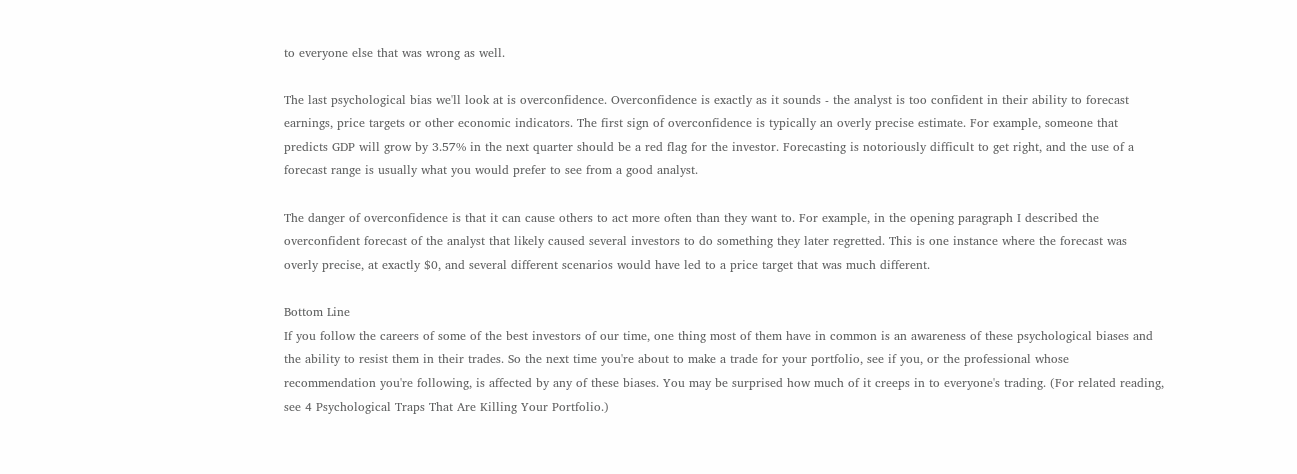to everyone else that was wrong as well.

The last psychological bias we'll look at is overconfidence. Overconfidence is exactly as it sounds - the analyst is too confident in their ability to forecast earnings, price targets or other economic indicators. The first sign of overconfidence is typically an overly precise estimate. For example, someone that predicts GDP will grow by 3.57% in the next quarter should be a red flag for the investor. Forecasting is notoriously difficult to get right, and the use of a forecast range is usually what you would prefer to see from a good analyst.

The danger of overconfidence is that it can cause others to act more often than they want to. For example, in the opening paragraph I described the overconfident forecast of the analyst that likely caused several investors to do something they later regretted. This is one instance where the forecast was overly precise, at exactly $0, and several different scenarios would have led to a price target that was much different.

Bottom Line
If you follow the careers of some of the best investors of our time, one thing most of them have in common is an awareness of these psychological biases and the ability to resist them in their trades. So the next time you're about to make a trade for your portfolio, see if you, or the professional whose recommendation you're following, is affected by any of these biases. You may be surprised how much of it creeps in to everyone's trading. (For related reading, see 4 Psychological Traps That Are Killing Your Portfolio.)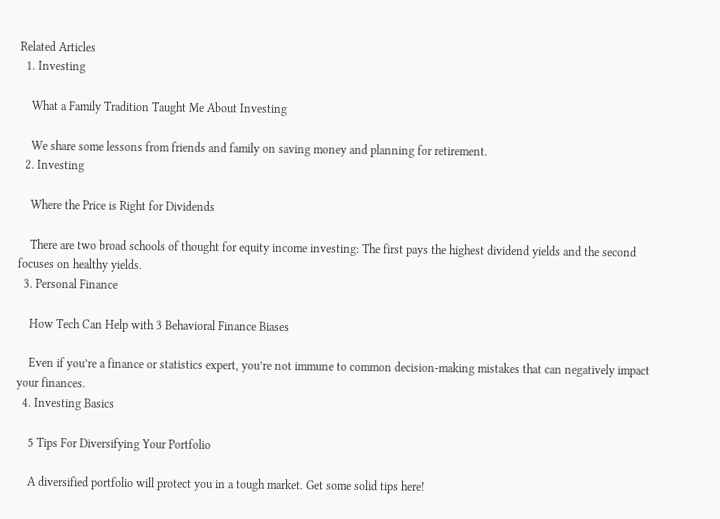Related Articles
  1. Investing

    What a Family Tradition Taught Me About Investing

    We share some lessons from friends and family on saving money and planning for retirement.
  2. Investing

    Where the Price is Right for Dividends

    There are two broad schools of thought for equity income investing: The first pays the highest dividend yields and the second focuses on healthy yields.
  3. Personal Finance

    How Tech Can Help with 3 Behavioral Finance Biases

    Even if you’re a finance or statistics expert, you’re not immune to common decision-making mistakes that can negatively impact your finances.
  4. Investing Basics

    5 Tips For Diversifying Your Portfolio

    A diversified portfolio will protect you in a tough market. Get some solid tips here!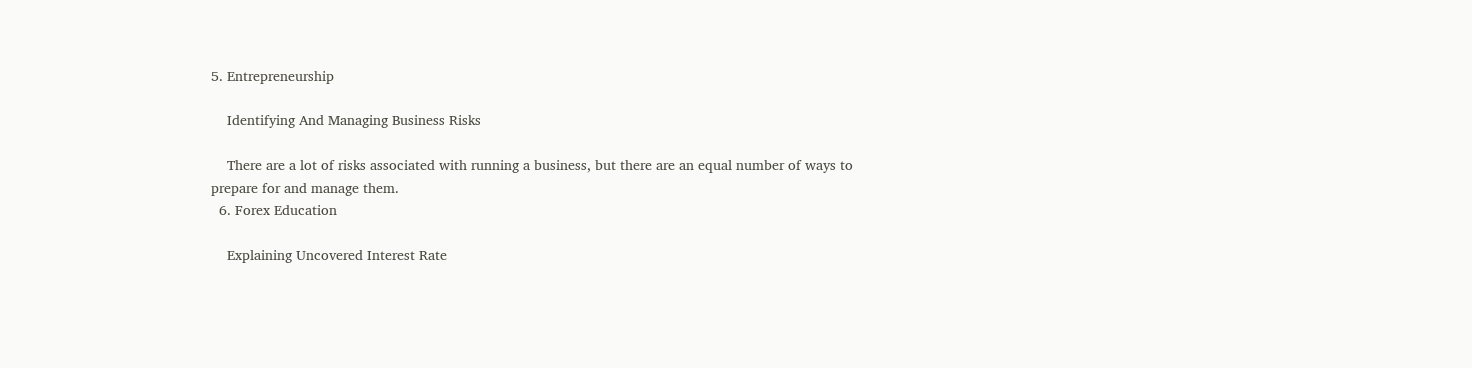5. Entrepreneurship

    Identifying And Managing Business Risks

    There are a lot of risks associated with running a business, but there are an equal number of ways to prepare for and manage them.
  6. Forex Education

    Explaining Uncovered Interest Rate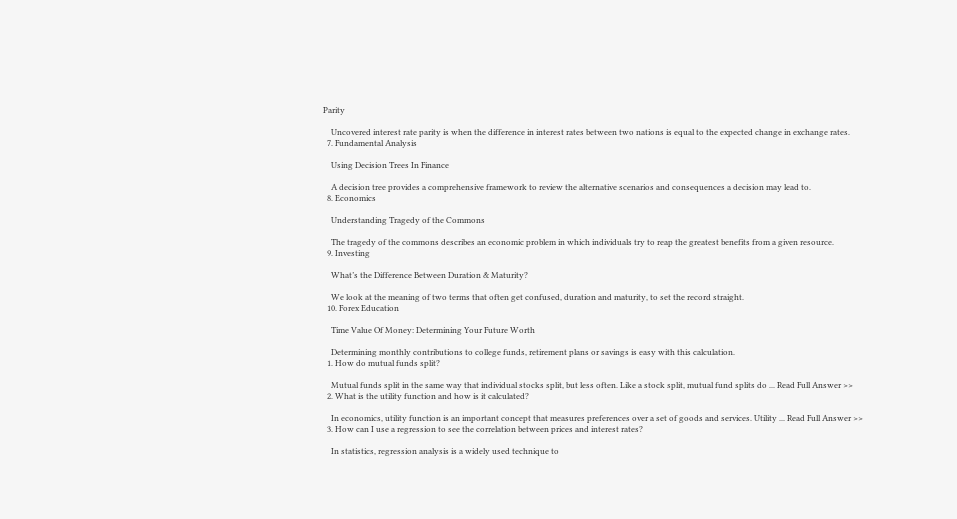Parity

    Uncovered interest rate parity is when the difference in interest rates between two nations is equal to the expected change in exchange rates.
  7. Fundamental Analysis

    Using Decision Trees In Finance

    A decision tree provides a comprehensive framework to review the alternative scenarios and consequences a decision may lead to.
  8. Economics

    Understanding Tragedy of the Commons

    The tragedy of the commons describes an economic problem in which individuals try to reap the greatest benefits from a given resource.
  9. Investing

    What’s the Difference Between Duration & Maturity?

    We look at the meaning of two terms that often get confused, duration and maturity, to set the record straight.
  10. Forex Education

    Time Value Of Money: Determining Your Future Worth

    Determining monthly contributions to college funds, retirement plans or savings is easy with this calculation.
  1. How do mutual funds split?

    Mutual funds split in the same way that individual stocks split, but less often. Like a stock split, mutual fund splits do ... Read Full Answer >>
  2. What is the utility function and how is it calculated?

    In economics, utility function is an important concept that measures preferences over a set of goods and services. Utility ... Read Full Answer >>
  3. How can I use a regression to see the correlation between prices and interest rates?

    In statistics, regression analysis is a widely used technique to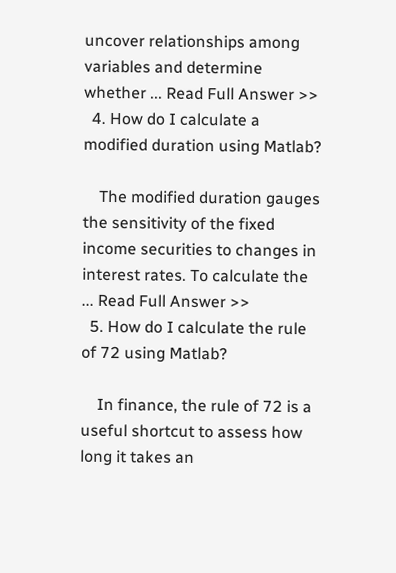uncover relationships among variables and determine whether ... Read Full Answer >>
  4. How do I calculate a modified duration using Matlab?

    The modified duration gauges the sensitivity of the fixed income securities to changes in interest rates. To calculate the ... Read Full Answer >>
  5. How do I calculate the rule of 72 using Matlab?

    In finance, the rule of 72 is a useful shortcut to assess how long it takes an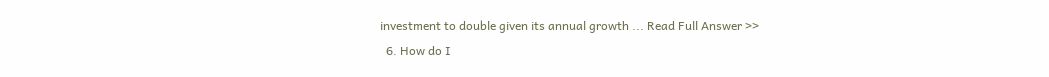investment to double given its annual growth ... Read Full Answer >>
  6. How do I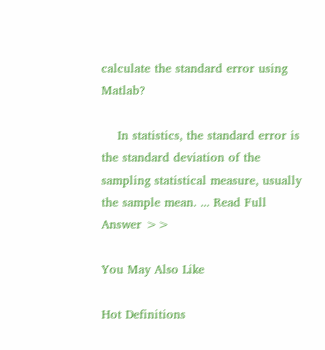calculate the standard error using Matlab?

    In statistics, the standard error is the standard deviation of the sampling statistical measure, usually the sample mean. ... Read Full Answer >>

You May Also Like

Hot Definitions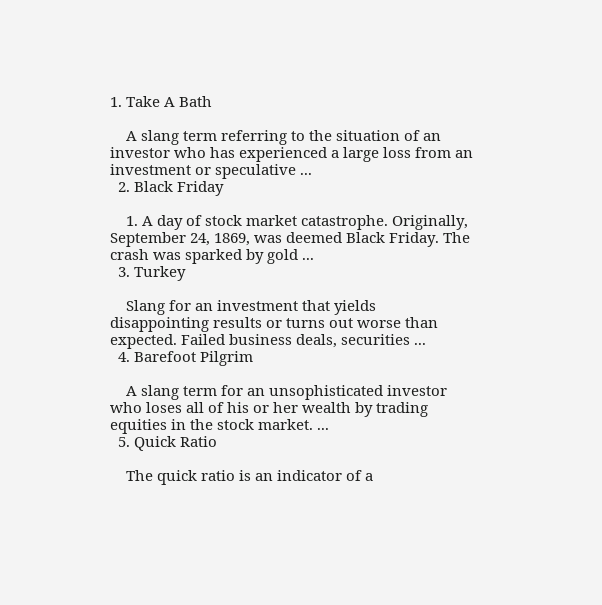1. Take A Bath

    A slang term referring to the situation of an investor who has experienced a large loss from an investment or speculative ...
  2. Black Friday

    1. A day of stock market catastrophe. Originally, September 24, 1869, was deemed Black Friday. The crash was sparked by gold ...
  3. Turkey

    Slang for an investment that yields disappointing results or turns out worse than expected. Failed business deals, securities ...
  4. Barefoot Pilgrim

    A slang term for an unsophisticated investor who loses all of his or her wealth by trading equities in the stock market. ...
  5. Quick Ratio

    The quick ratio is an indicator of a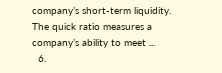company’s short-term liquidity. The quick ratio measures a company’s ability to meet ...
  6.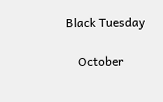Black Tuesday

    October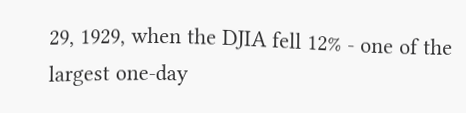29, 1929, when the DJIA fell 12% - one of the largest one-day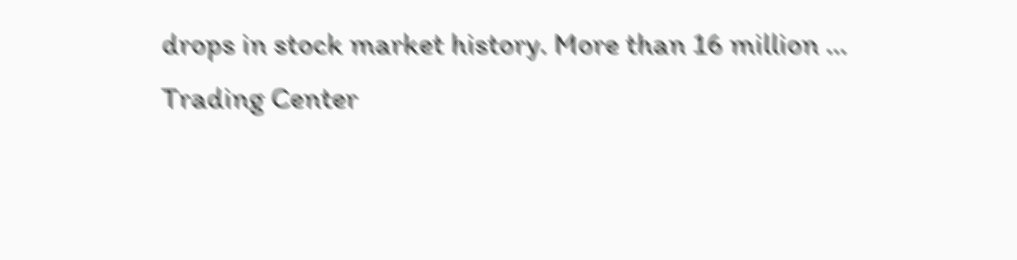drops in stock market history. More than 16 million ...
Trading Center